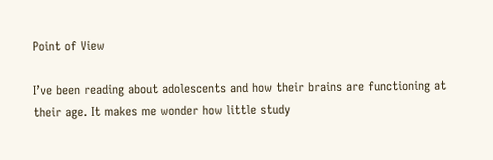Point of View

I’ve been reading about adolescents and how their brains are functioning at their age. It makes me wonder how little study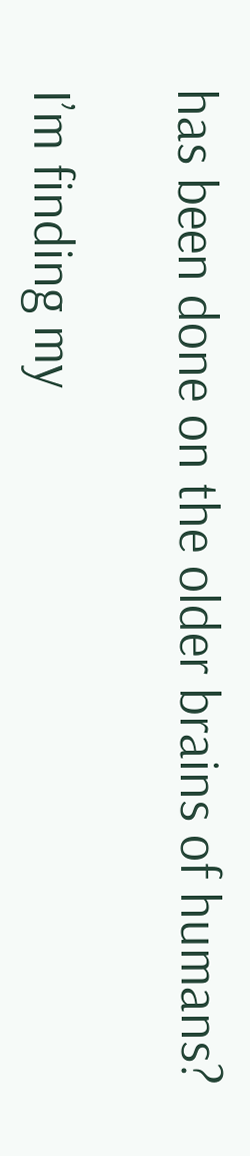has been done on the older brains of humans?

I’m finding my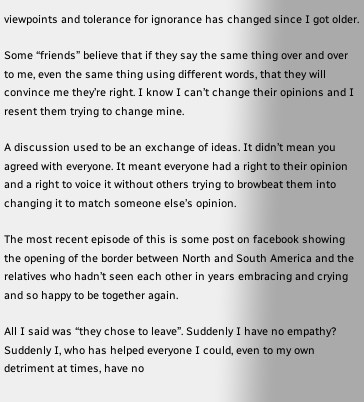viewpoints and tolerance for ignorance has changed since I got older.

Some “friends” believe that if they say the same thing over and over to me, even the same thing using different words, that they will convince me they’re right. I know I can’t change their opinions and I resent them trying to change mine.

A discussion used to be an exchange of ideas. It didn’t mean you agreed with everyone. It meant everyone had a right to their opinion and a right to voice it without others trying to browbeat them into changing it to match someone else’s opinion.

The most recent episode of this is some post on facebook showing the opening of the border between North and South America and the relatives who hadn’t seen each other in years embracing and crying and so happy to be together again.

All I said was “they chose to leave”. Suddenly I have no empathy? Suddenly I, who has helped everyone I could, even to my own detriment at times, have no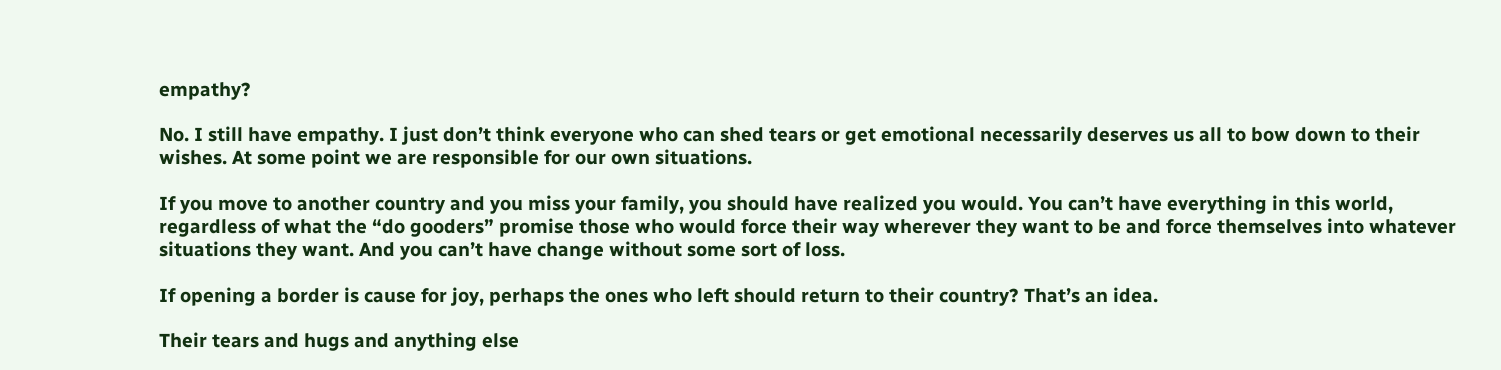empathy?

No. I still have empathy. I just don’t think everyone who can shed tears or get emotional necessarily deserves us all to bow down to their wishes. At some point we are responsible for our own situations.

If you move to another country and you miss your family, you should have realized you would. You can’t have everything in this world, regardless of what the “do gooders” promise those who would force their way wherever they want to be and force themselves into whatever situations they want. And you can’t have change without some sort of loss.

If opening a border is cause for joy, perhaps the ones who left should return to their country? That’s an idea.

Their tears and hugs and anything else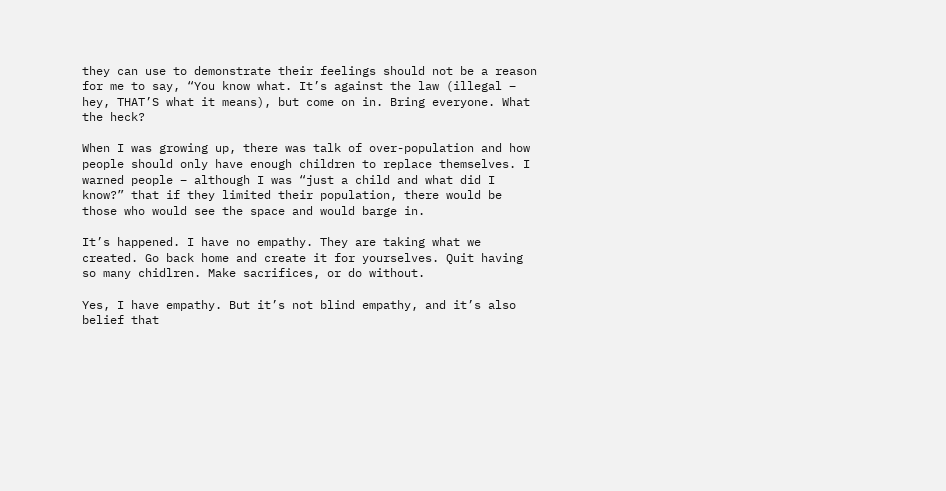they can use to demonstrate their feelings should not be a reason for me to say, “You know what. It’s against the law (illegal – hey, THAT’S what it means), but come on in. Bring everyone. What the heck?

When I was growing up, there was talk of over-population and how people should only have enough children to replace themselves. I warned people – although I was “just a child and what did I know?” that if they limited their population, there would be those who would see the space and would barge in.

It’s happened. I have no empathy. They are taking what we created. Go back home and create it for yourselves. Quit having so many chidlren. Make sacrifices, or do without.

Yes, I have empathy. But it’s not blind empathy, and it’s also belief that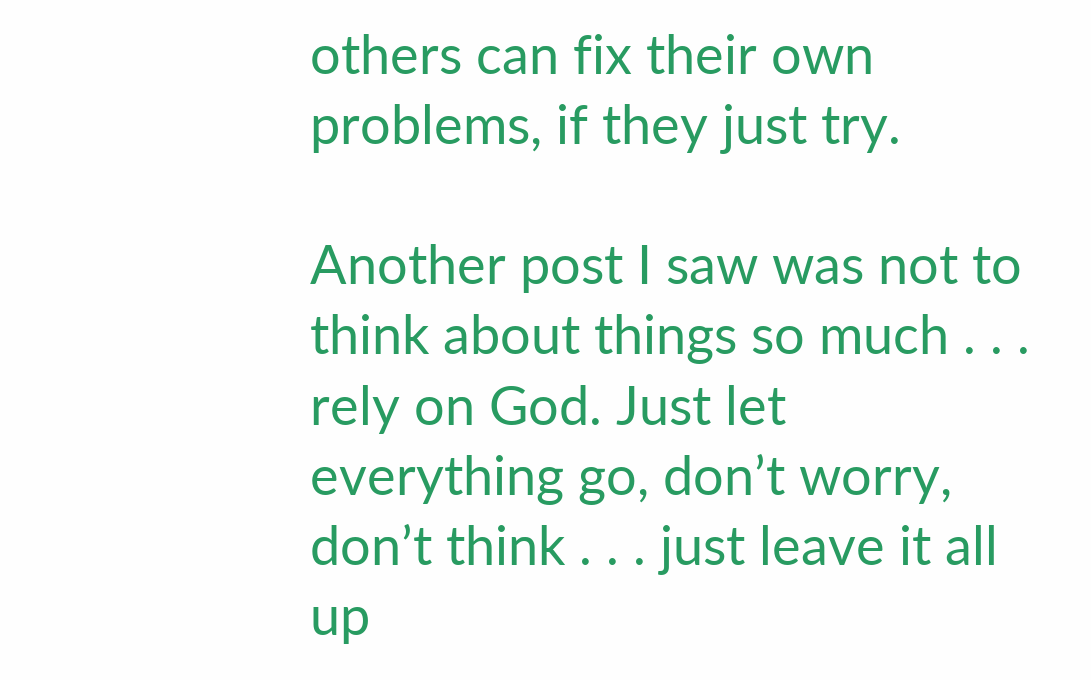others can fix their own problems, if they just try.

Another post I saw was not to think about things so much . . . rely on God. Just let everything go, don’t worry, don’t think . . . just leave it all up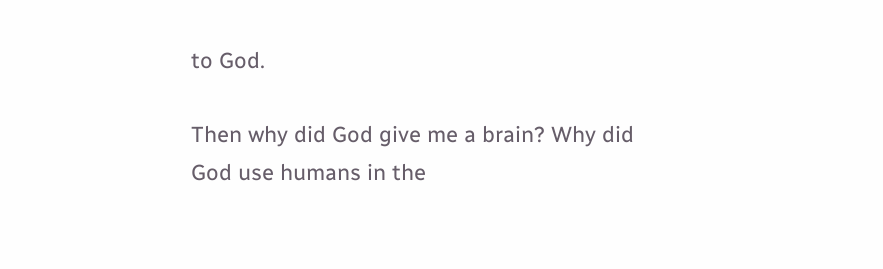to God.

Then why did God give me a brain? Why did God use humans in the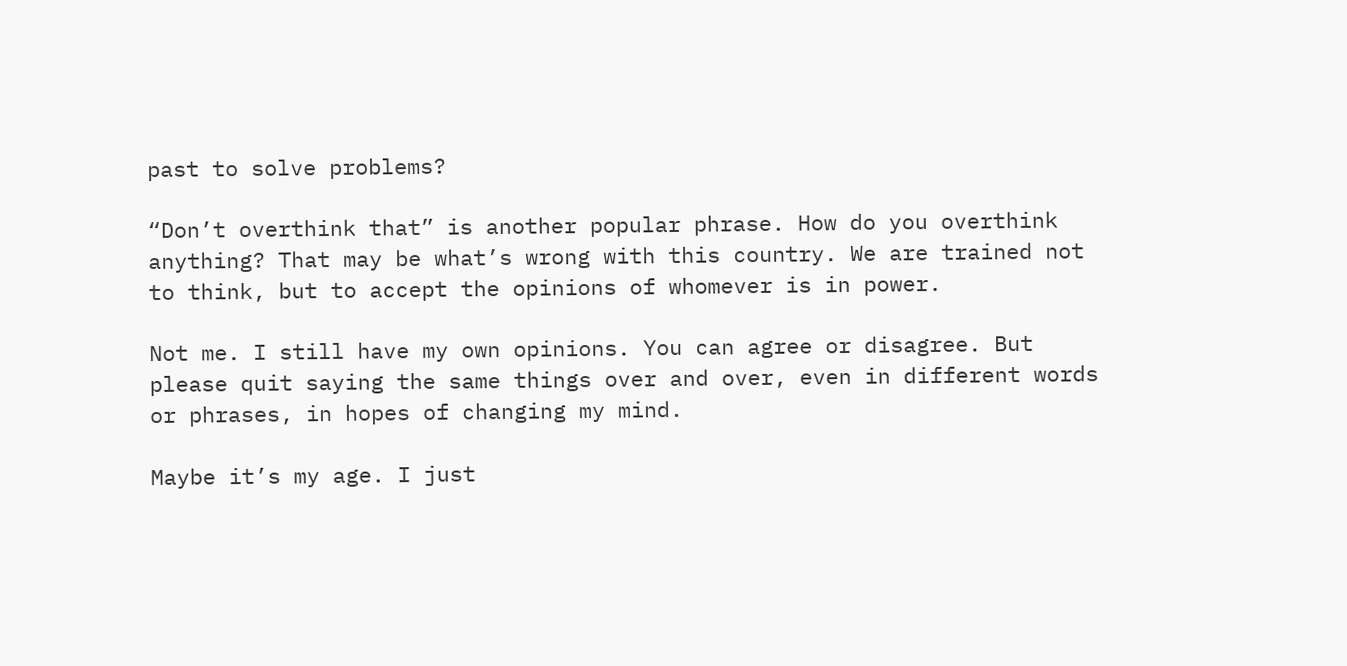past to solve problems?

“Don’t overthink that” is another popular phrase. How do you overthink anything? That may be what’s wrong with this country. We are trained not to think, but to accept the opinions of whomever is in power.

Not me. I still have my own opinions. You can agree or disagree. But please quit saying the same things over and over, even in different words or phrases, in hopes of changing my mind.

Maybe it’s my age. I just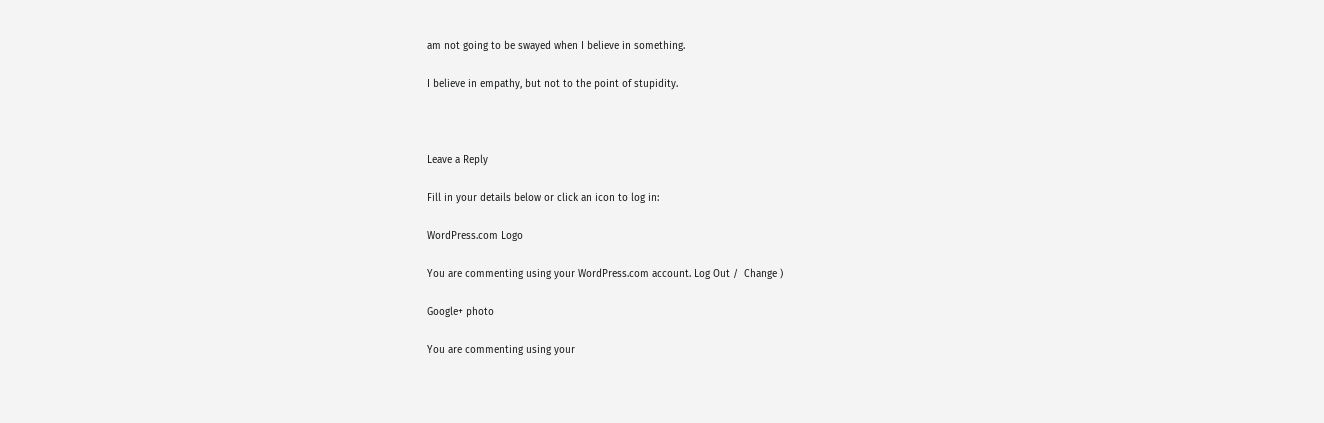am not going to be swayed when I believe in something.

I believe in empathy, but not to the point of stupidity.



Leave a Reply

Fill in your details below or click an icon to log in:

WordPress.com Logo

You are commenting using your WordPress.com account. Log Out /  Change )

Google+ photo

You are commenting using your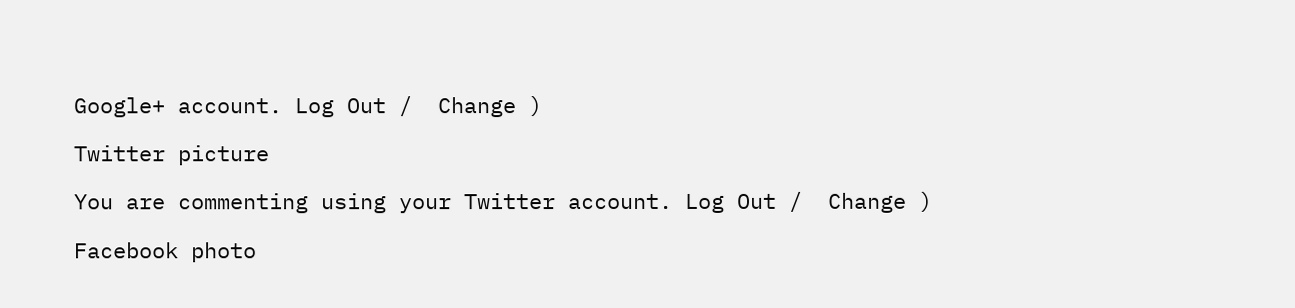Google+ account. Log Out /  Change )

Twitter picture

You are commenting using your Twitter account. Log Out /  Change )

Facebook photo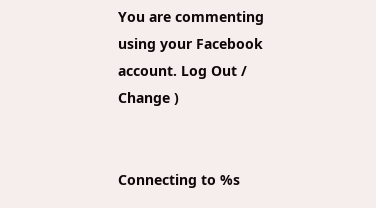You are commenting using your Facebook account. Log Out /  Change )


Connecting to %s